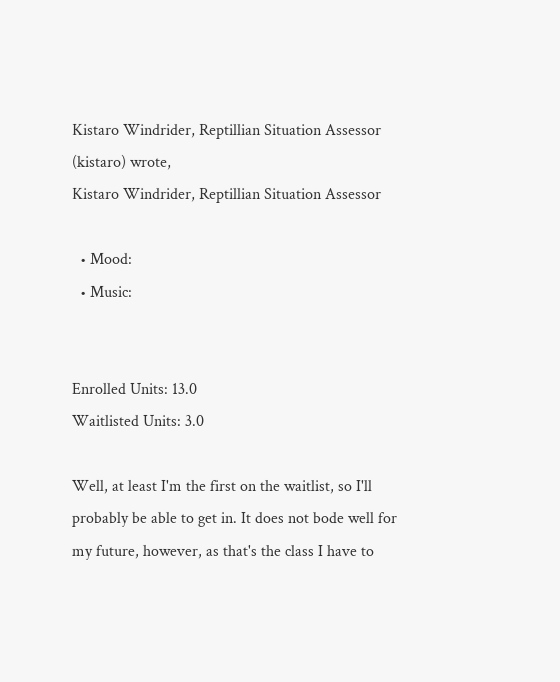Kistaro Windrider, Reptillian Situation Assessor (kistaro) wrote,
Kistaro Windrider, Reptillian Situation Assessor

  • Mood:
  • Music:


Enrolled Units: 13.0
Waitlisted Units: 3.0

Well, at least I'm the first on the waitlist, so I'll probably be able to get in. It does not bode well for my future, however, as that's the class I have to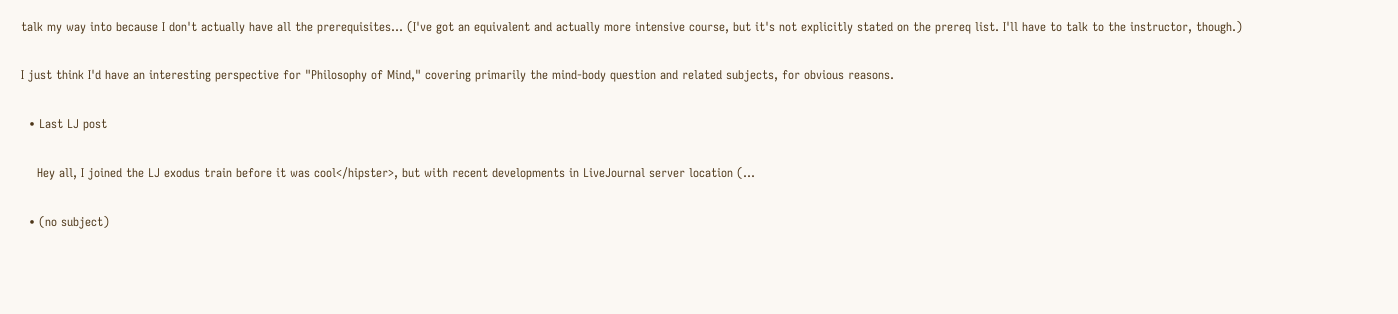talk my way into because I don't actually have all the prerequisites... (I've got an equivalent and actually more intensive course, but it's not explicitly stated on the prereq list. I'll have to talk to the instructor, though.)

I just think I'd have an interesting perspective for "Philosophy of Mind," covering primarily the mind-body question and related subjects, for obvious reasons.

  • Last LJ post

    Hey all, I joined the LJ exodus train before it was cool</hipster>, but with recent developments in LiveJournal server location (…

  • (no subject)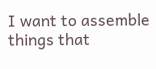I want to assemble things that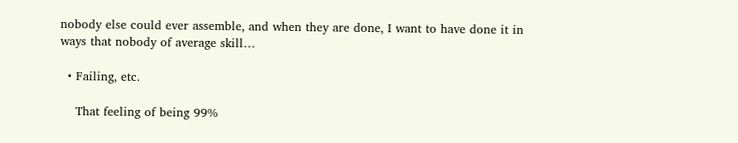nobody else could ever assemble, and when they are done, I want to have done it in ways that nobody of average skill…

  • Failing, etc.

    That feeling of being 99%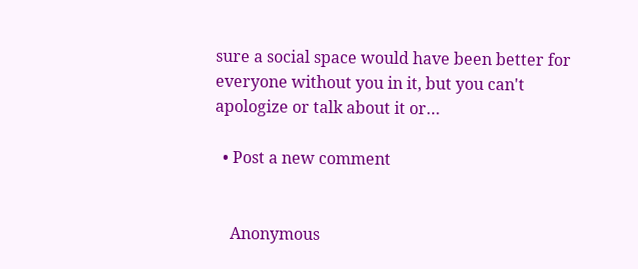sure a social space would have been better for everyone without you in it, but you can't apologize or talk about it or…

  • Post a new comment


    Anonymous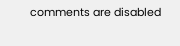comments are disabled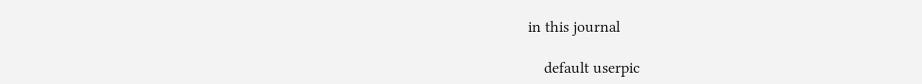in this journal

    default userpic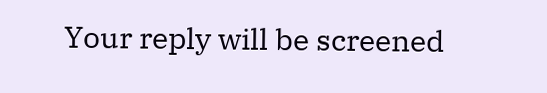Your reply will be screened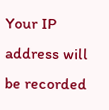Your IP address will be recorded